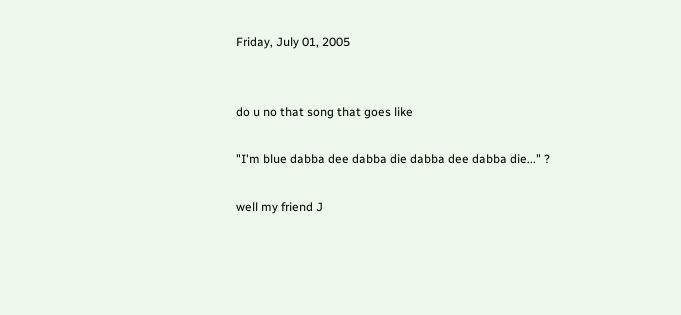Friday, July 01, 2005


do u no that song that goes like

"I'm blue dabba dee dabba die dabba dee dabba die..." ?

well my friend J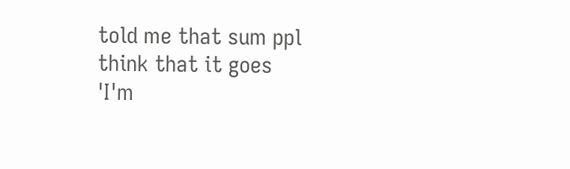told me that sum ppl think that it goes
'I'm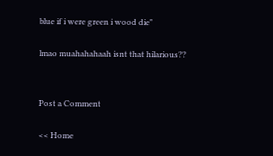blue if i were green i wood die"

lmao muahahahaah isnt that hilarious??


Post a Comment

<< Home